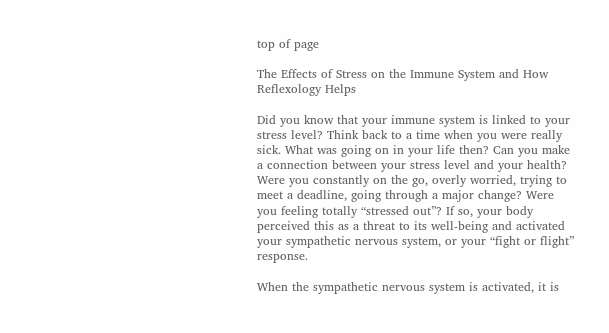top of page

The Effects of Stress on the Immune System and How Reflexology Helps

Did you know that your immune system is linked to your stress level? Think back to a time when you were really sick. What was going on in your life then? Can you make a connection between your stress level and your health? Were you constantly on the go, overly worried, trying to meet a deadline, going through a major change? Were you feeling totally “stressed out”? If so, your body perceived this as a threat to its well-being and activated your sympathetic nervous system, or your “fight or flight” response.

When the sympathetic nervous system is activated, it is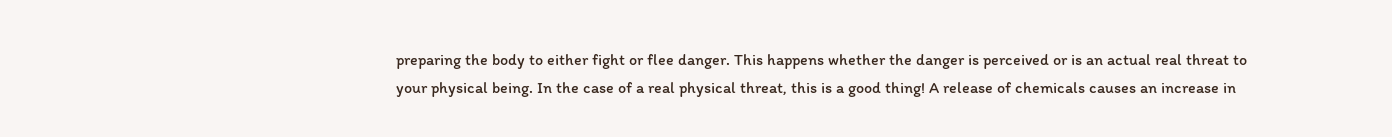preparing the body to either fight or flee danger. This happens whether the danger is perceived or is an actual real threat to your physical being. In the case of a real physical threat, this is a good thing! A release of chemicals causes an increase in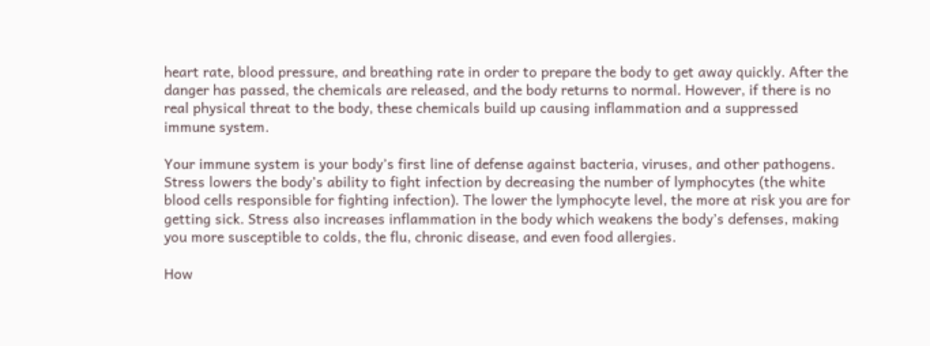heart rate, blood pressure, and breathing rate in order to prepare the body to get away quickly. After the danger has passed, the chemicals are released, and the body returns to normal. However, if there is no real physical threat to the body, these chemicals build up causing inflammation and a suppressed immune system.

Your immune system is your body’s first line of defense against bacteria, viruses, and other pathogens. Stress lowers the body’s ability to fight infection by decreasing the number of lymphocytes (the white blood cells responsible for fighting infection). The lower the lymphocyte level, the more at risk you are for getting sick. Stress also increases inflammation in the body which weakens the body’s defenses, making you more susceptible to colds, the flu, chronic disease, and even food allergies.

How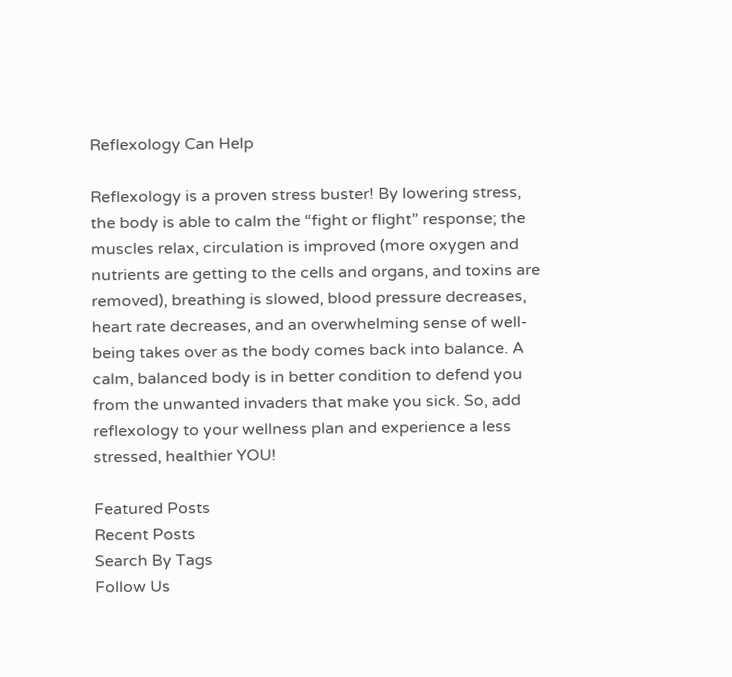Reflexology Can Help

Reflexology is a proven stress buster! By lowering stress, the body is able to calm the “fight or flight” response; the muscles relax, circulation is improved (more oxygen and nutrients are getting to the cells and organs, and toxins are removed), breathing is slowed, blood pressure decreases, heart rate decreases, and an overwhelming sense of well-being takes over as the body comes back into balance. A calm, balanced body is in better condition to defend you from the unwanted invaders that make you sick. So, add reflexology to your wellness plan and experience a less stressed, healthier YOU!

Featured Posts
Recent Posts
Search By Tags
Follow Us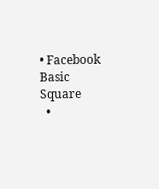• Facebook Basic Square
  •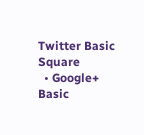Twitter Basic Square
  • Google+ Basic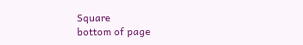Square
bottom of page